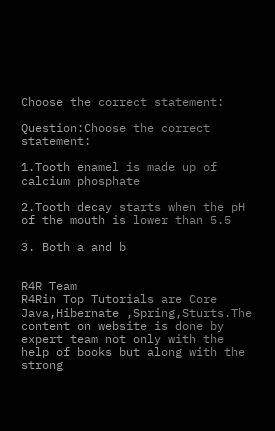Choose the correct statement:

Question:Choose the correct statement:

1.Tooth enamel is made up of calcium phosphate

2.Tooth decay starts when the pH of the mouth is lower than 5.5

3. Both a and b


R4R Team
R4Rin Top Tutorials are Core Java,Hibernate ,Spring,Sturts.The content on website is done by expert team not only with the help of books but along with the strong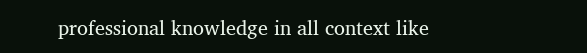professional knowledge in all context like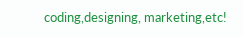coding,designing, marketing,etc!